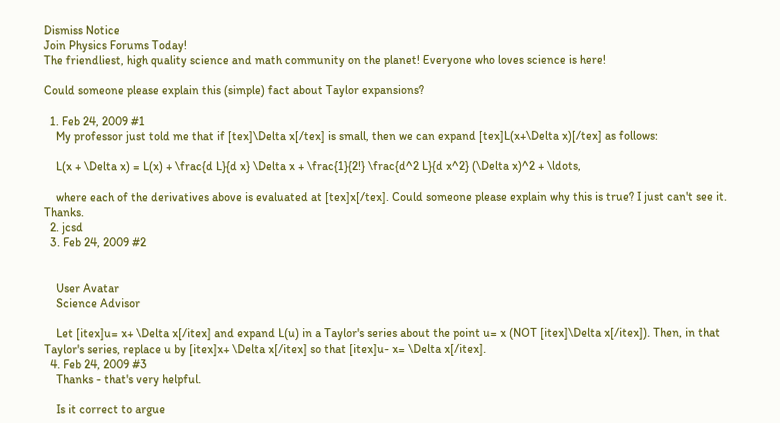Dismiss Notice
Join Physics Forums Today!
The friendliest, high quality science and math community on the planet! Everyone who loves science is here!

Could someone please explain this (simple) fact about Taylor expansions?

  1. Feb 24, 2009 #1
    My professor just told me that if [tex]\Delta x[/tex] is small, then we can expand [tex]L(x+\Delta x)[/tex] as follows:

    L(x + \Delta x) = L(x) + \frac{d L}{d x} \Delta x + \frac{1}{2!} \frac{d^2 L}{d x^2} (\Delta x)^2 + \ldots,

    where each of the derivatives above is evaluated at [tex]x[/tex]. Could someone please explain why this is true? I just can't see it. Thanks.
  2. jcsd
  3. Feb 24, 2009 #2


    User Avatar
    Science Advisor

    Let [itex]u= x+ \Delta x[/itex] and expand L(u) in a Taylor's series about the point u= x (NOT [itex]\Delta x[/itex]). Then, in that Taylor's series, replace u by [itex]x+ \Delta x[/itex] so that [itex]u- x= \Delta x[/itex].
  4. Feb 24, 2009 #3
    Thanks - that's very helpful.

    Is it correct to argue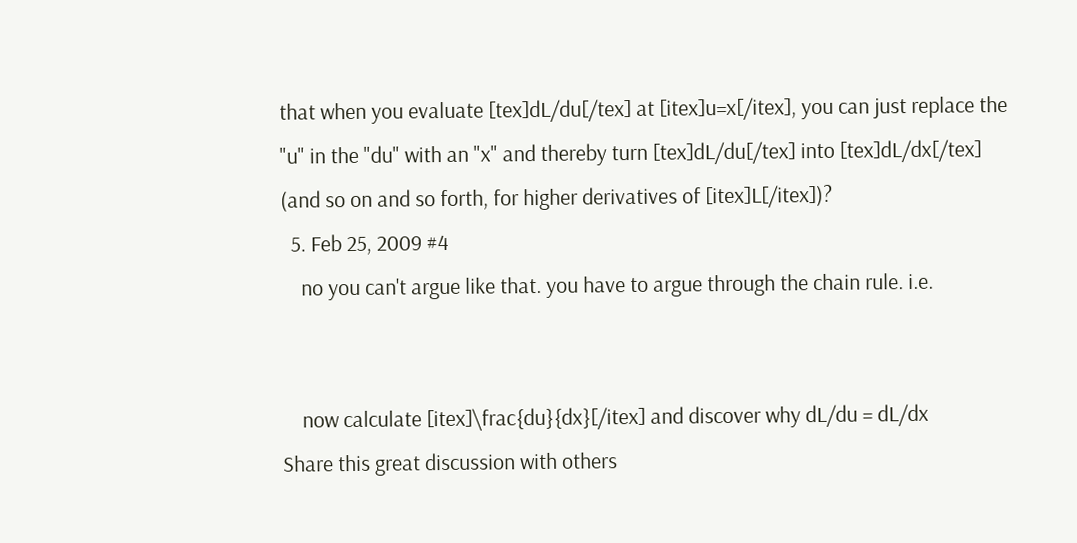that when you evaluate [tex]dL/du[/tex] at [itex]u=x[/itex], you can just replace the "u" in the "du" with an "x" and thereby turn [tex]dL/du[/tex] into [tex]dL/dx[/tex] (and so on and so forth, for higher derivatives of [itex]L[/itex])?
  5. Feb 25, 2009 #4
    no you can't argue like that. you have to argue through the chain rule. i.e.


    now calculate [itex]\frac{du}{dx}[/itex] and discover why dL/du = dL/dx
Share this great discussion with others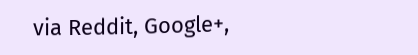via Reddit, Google+,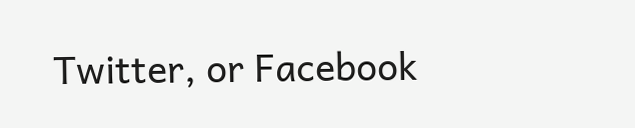Twitter, or Facebook